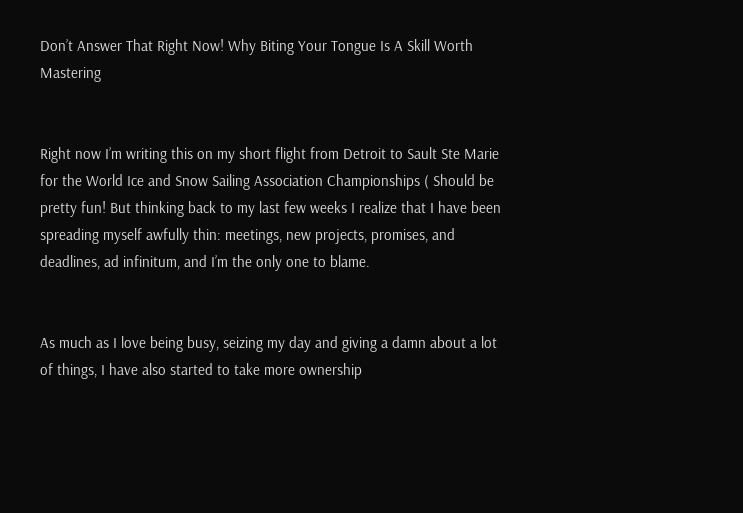Don’t Answer That Right Now! Why Biting Your Tongue Is A Skill Worth Mastering


Right now I’m writing this on my short flight from Detroit to Sault Ste Marie for the World Ice and Snow Sailing Association Championships ( Should be pretty fun! But thinking back to my last few weeks I realize that I have been spreading myself awfully thin: meetings, new projects, promises, and deadlines, ad infinitum, and I’m the only one to blame.


As much as I love being busy, seizing my day and giving a damn about a lot of things, I have also started to take more ownership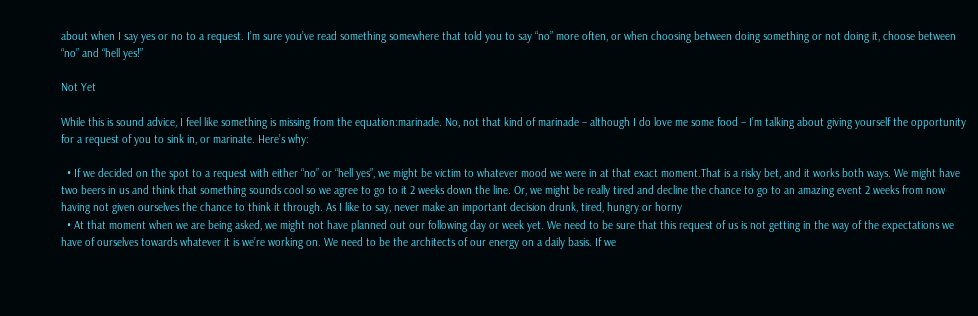about when I say yes or no to a request. I’m sure you’ve read something somewhere that told you to say “no” more often, or when choosing between doing something or not doing it, choose between “no” and “hell yes!”

Not Yet

While this is sound advice, I feel like something is missing from the equation:marinade. No, not that kind of marinade – although I do love me some food – I’m talking about giving yourself the opportunity for a request of you to sink in, or marinate. Here’s why:

  • If we decided on the spot to a request with either “no” or “hell yes”, we might be victim to whatever mood we were in at that exact moment.That is a risky bet, and it works both ways. We might have two beers in us and think that something sounds cool so we agree to go to it 2 weeks down the line. Or, we might be really tired and decline the chance to go to an amazing event 2 weeks from now having not given ourselves the chance to think it through. As I like to say, never make an important decision drunk, tired, hungry or horny
  • At that moment when we are being asked, we might not have planned out our following day or week yet. We need to be sure that this request of us is not getting in the way of the expectations we have of ourselves towards whatever it is we’re working on. We need to be the architects of our energy on a daily basis. If we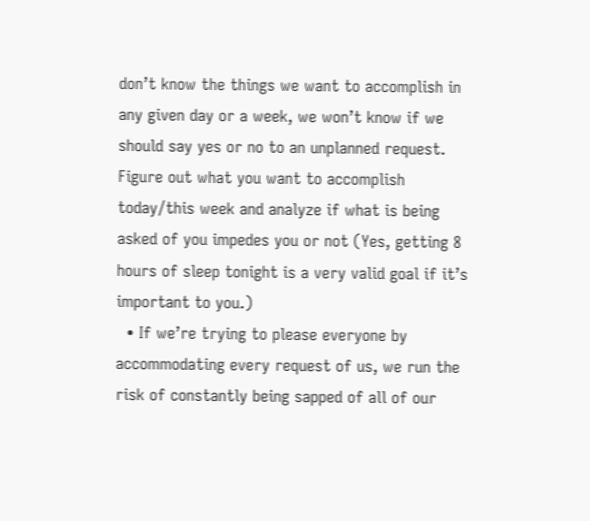don’t know the things we want to accomplish in any given day or a week, we won’t know if we should say yes or no to an unplanned request. Figure out what you want to accomplish today/this week and analyze if what is being asked of you impedes you or not (Yes, getting 8 hours of sleep tonight is a very valid goal if it’s important to you.)
  • If we’re trying to please everyone by accommodating every request of us, we run the risk of constantly being sapped of all of our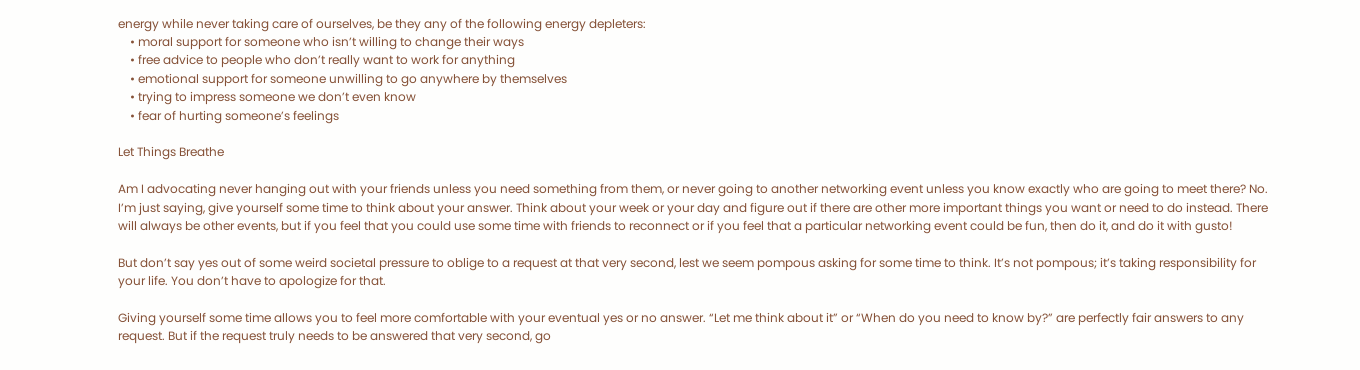energy while never taking care of ourselves, be they any of the following energy depleters:
    • moral support for someone who isn’t willing to change their ways
    • free advice to people who don’t really want to work for anything
    • emotional support for someone unwilling to go anywhere by themselves
    • trying to impress someone we don’t even know
    • fear of hurting someone’s feelings

Let Things Breathe

Am I advocating never hanging out with your friends unless you need something from them, or never going to another networking event unless you know exactly who are going to meet there? No. I’m just saying, give yourself some time to think about your answer. Think about your week or your day and figure out if there are other more important things you want or need to do instead. There will always be other events, but if you feel that you could use some time with friends to reconnect or if you feel that a particular networking event could be fun, then do it, and do it with gusto!

But don’t say yes out of some weird societal pressure to oblige to a request at that very second, lest we seem pompous asking for some time to think. It’s not pompous; it’s taking responsibility for your life. You don’t have to apologize for that.

Giving yourself some time allows you to feel more comfortable with your eventual yes or no answer. “Let me think about it” or “When do you need to know by?” are perfectly fair answers to any request. But if the request truly needs to be answered that very second, go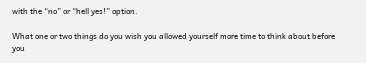with the “no” or “hell yes!” option.

What one or two things do you wish you allowed yourself more time to think about before you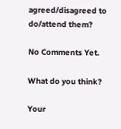agreed/disagreed to do/attend them?

No Comments Yet.

What do you think?

Your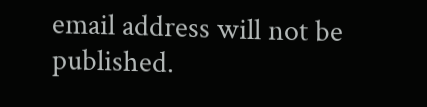email address will not be published.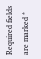Required fields are marked *